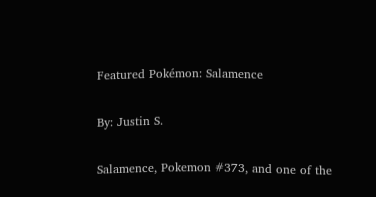Featured Pokémon: Salamence

By: Justin S.

Salamence, Pokemon #373, and one of the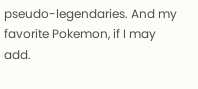pseudo-legendaries. And my favorite Pokemon, if I may add.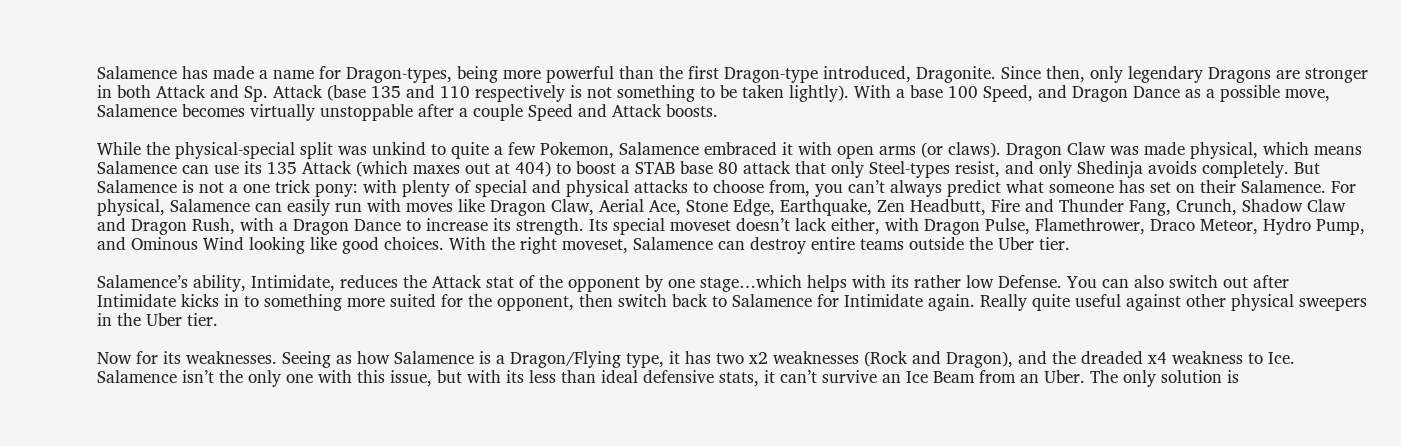Salamence has made a name for Dragon-types, being more powerful than the first Dragon-type introduced, Dragonite. Since then, only legendary Dragons are stronger in both Attack and Sp. Attack (base 135 and 110 respectively is not something to be taken lightly). With a base 100 Speed, and Dragon Dance as a possible move, Salamence becomes virtually unstoppable after a couple Speed and Attack boosts.

While the physical-special split was unkind to quite a few Pokemon, Salamence embraced it with open arms (or claws). Dragon Claw was made physical, which means Salamence can use its 135 Attack (which maxes out at 404) to boost a STAB base 80 attack that only Steel-types resist, and only Shedinja avoids completely. But Salamence is not a one trick pony: with plenty of special and physical attacks to choose from, you can’t always predict what someone has set on their Salamence. For physical, Salamence can easily run with moves like Dragon Claw, Aerial Ace, Stone Edge, Earthquake, Zen Headbutt, Fire and Thunder Fang, Crunch, Shadow Claw and Dragon Rush, with a Dragon Dance to increase its strength. Its special moveset doesn’t lack either, with Dragon Pulse, Flamethrower, Draco Meteor, Hydro Pump, and Ominous Wind looking like good choices. With the right moveset, Salamence can destroy entire teams outside the Uber tier.

Salamence’s ability, Intimidate, reduces the Attack stat of the opponent by one stage…which helps with its rather low Defense. You can also switch out after Intimidate kicks in to something more suited for the opponent, then switch back to Salamence for Intimidate again. Really quite useful against other physical sweepers in the Uber tier.

Now for its weaknesses. Seeing as how Salamence is a Dragon/Flying type, it has two x2 weaknesses (Rock and Dragon), and the dreaded x4 weakness to Ice. Salamence isn’t the only one with this issue, but with its less than ideal defensive stats, it can’t survive an Ice Beam from an Uber. The only solution is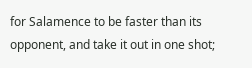for Salamence to be faster than its opponent, and take it out in one shot;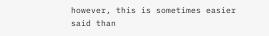however, this is sometimes easier said than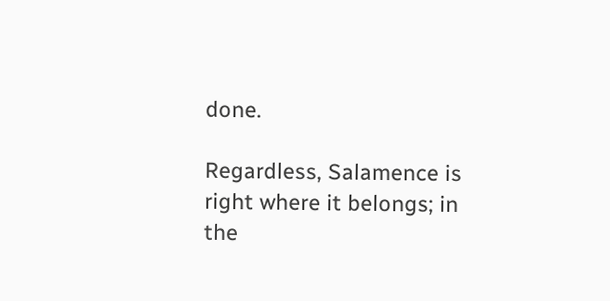done.

Regardless, Salamence is right where it belongs; in the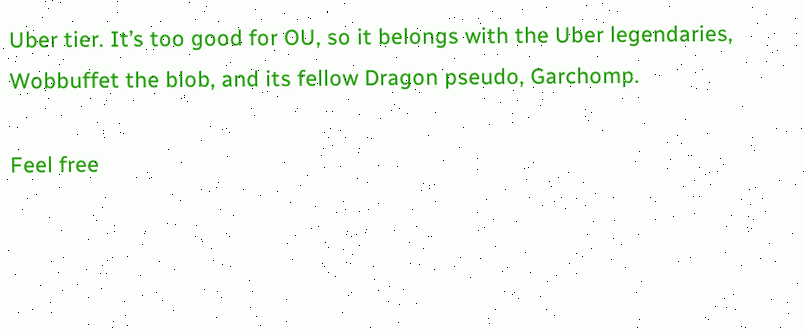Uber tier. It’s too good for OU, so it belongs with the Uber legendaries, Wobbuffet the blob, and its fellow Dragon pseudo, Garchomp.

Feel free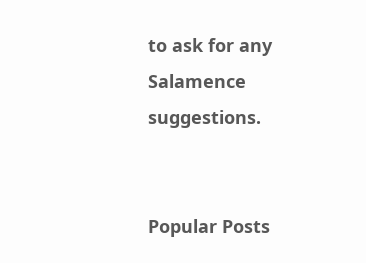to ask for any Salamence suggestions.


Popular Posts